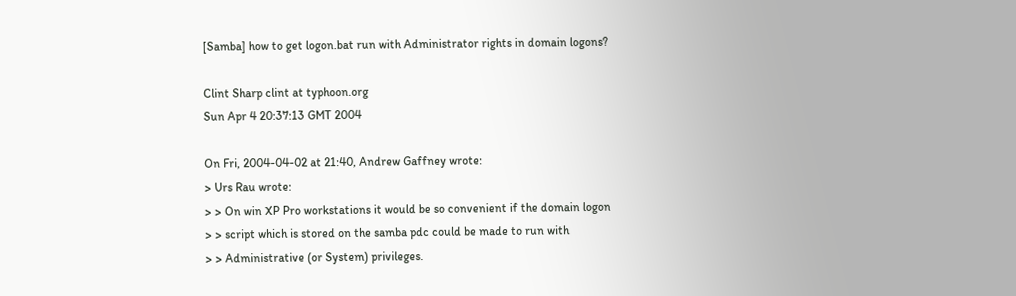[Samba] how to get logon.bat run with Administrator rights in domain logons?

Clint Sharp clint at typhoon.org
Sun Apr 4 20:37:13 GMT 2004

On Fri, 2004-04-02 at 21:40, Andrew Gaffney wrote:
> Urs Rau wrote:
> > On win XP Pro workstations it would be so convenient if the domain logon
> > script which is stored on the samba pdc could be made to run with
> > Administrative (or System) privileges.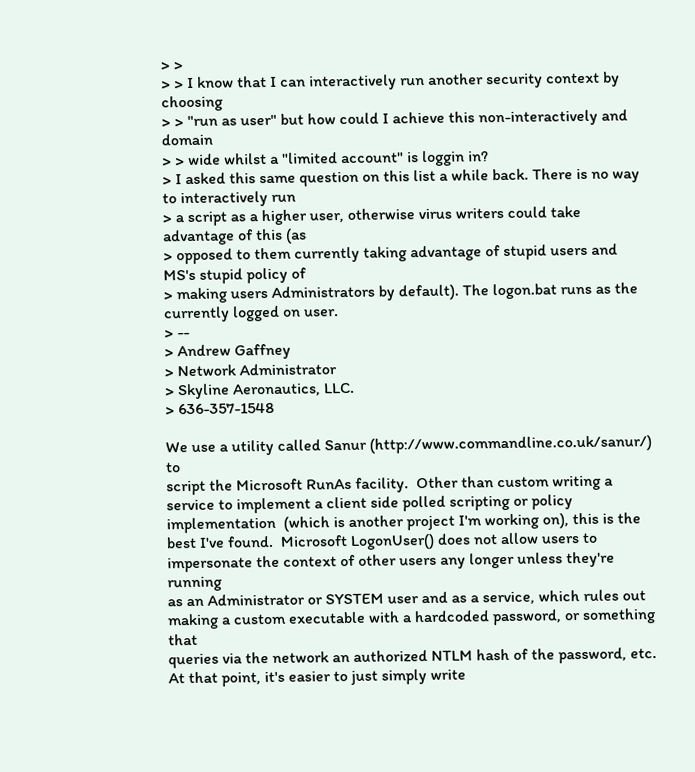> >
> > I know that I can interactively run another security context by choosing
> > "run as user" but how could I achieve this non-interactively and domain
> > wide whilst a "limited account" is loggin in?
> I asked this same question on this list a while back. There is no way to interactively run
> a script as a higher user, otherwise virus writers could take advantage of this (as
> opposed to them currently taking advantage of stupid users and MS's stupid policy of
> making users Administrators by default). The logon.bat runs as the currently logged on user.
> --
> Andrew Gaffney
> Network Administrator
> Skyline Aeronautics, LLC.
> 636-357-1548

We use a utility called Sanur (http://www.commandline.co.uk/sanur/) to
script the Microsoft RunAs facility.  Other than custom writing a
service to implement a client side polled scripting or policy
implementation  (which is another project I'm working on), this is the
best I've found.  Microsoft LogonUser() does not allow users to
impersonate the context of other users any longer unless they're running
as an Administrator or SYSTEM user and as a service, which rules out
making a custom executable with a hardcoded password, or something that
queries via the network an authorized NTLM hash of the password, etc.
At that point, it's easier to just simply write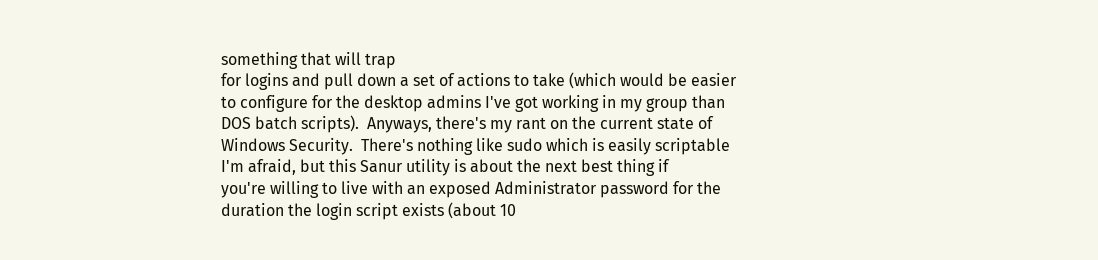something that will trap
for logins and pull down a set of actions to take (which would be easier
to configure for the desktop admins I've got working in my group than
DOS batch scripts).  Anyways, there's my rant on the current state of
Windows Security.  There's nothing like sudo which is easily scriptable
I'm afraid, but this Sanur utility is about the next best thing if
you're willing to live with an exposed Administrator password for the
duration the login script exists (about 10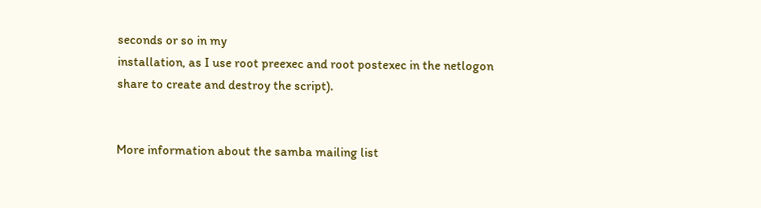seconds or so in my
installation, as I use root preexec and root postexec in the netlogon
share to create and destroy the script).


More information about the samba mailing list